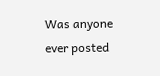Was anyone ever posted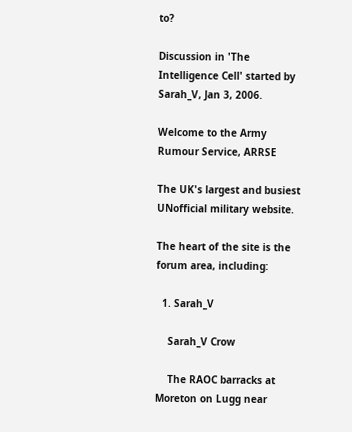to?

Discussion in 'The Intelligence Cell' started by Sarah_V, Jan 3, 2006.

Welcome to the Army Rumour Service, ARRSE

The UK's largest and busiest UNofficial military website.

The heart of the site is the forum area, including:

  1. Sarah_V

    Sarah_V Crow

    The RAOC barracks at Moreton on Lugg near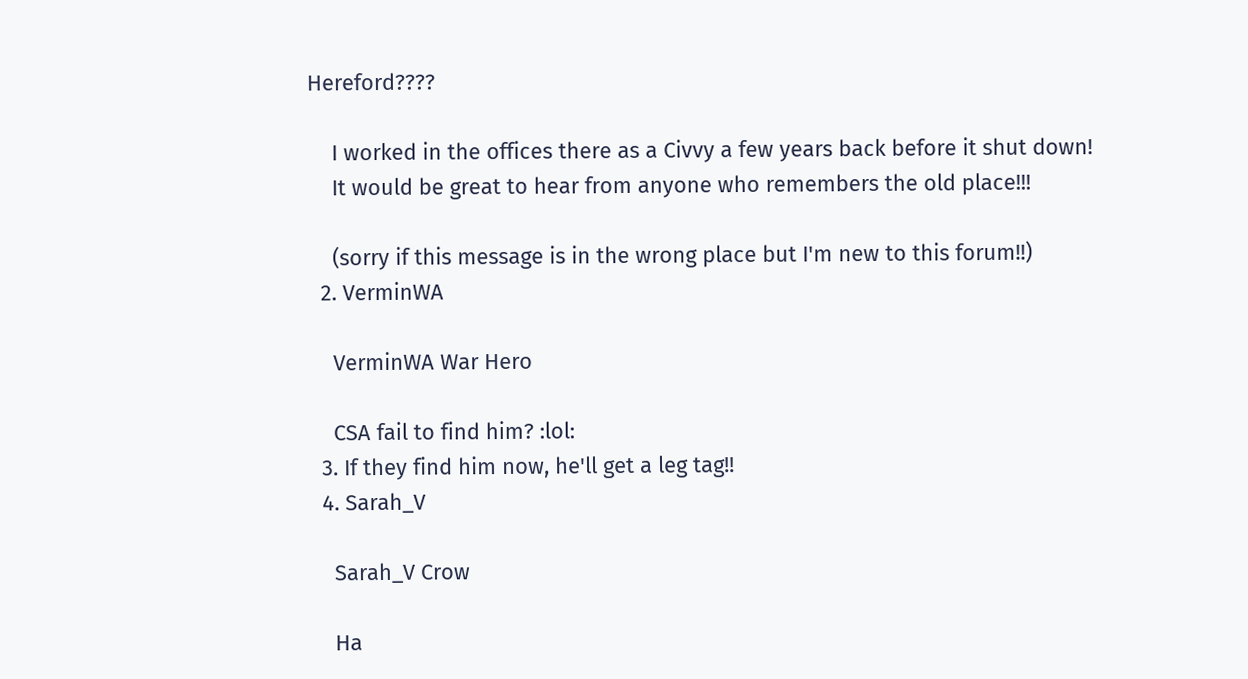Hereford????

    I worked in the offices there as a Civvy a few years back before it shut down!
    It would be great to hear from anyone who remembers the old place!!!

    (sorry if this message is in the wrong place but I'm new to this forum!!)
  2. VerminWA

    VerminWA War Hero

    CSA fail to find him? :lol:
  3. If they find him now, he'll get a leg tag!!
  4. Sarah_V

    Sarah_V Crow

    Ha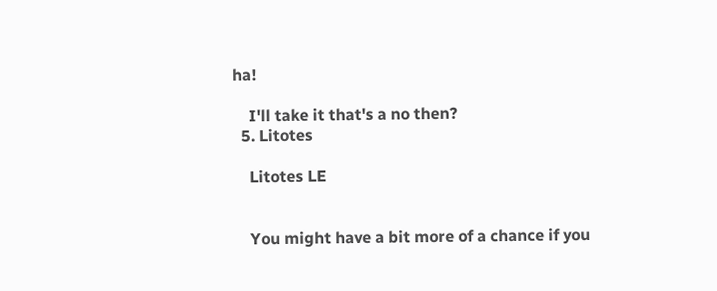ha!

    I'll take it that's a no then?
  5. Litotes

    Litotes LE


    You might have a bit more of a chance if you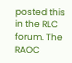posted this in the RLC forum. The RAOC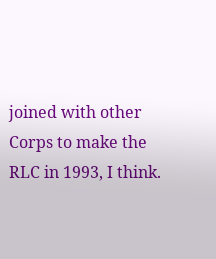joined with other Corps to make the RLC in 1993, I think.